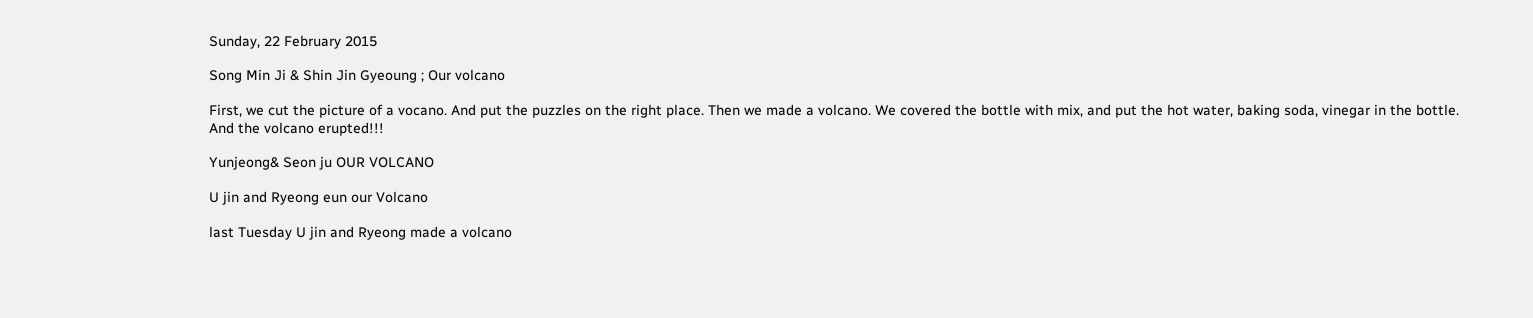Sunday, 22 February 2015

Song Min Ji & Shin Jin Gyeoung ; Our volcano

First, we cut the picture of a vocano. And put the puzzles on the right place. Then we made a volcano. We covered the bottle with mix, and put the hot water, baking soda, vinegar in the bottle. And the volcano erupted!!!

Yunjeong& Seon ju OUR VOLCANO

U jin and Ryeong eun our Volcano

last Tuesday U jin and Ryeong made a volcano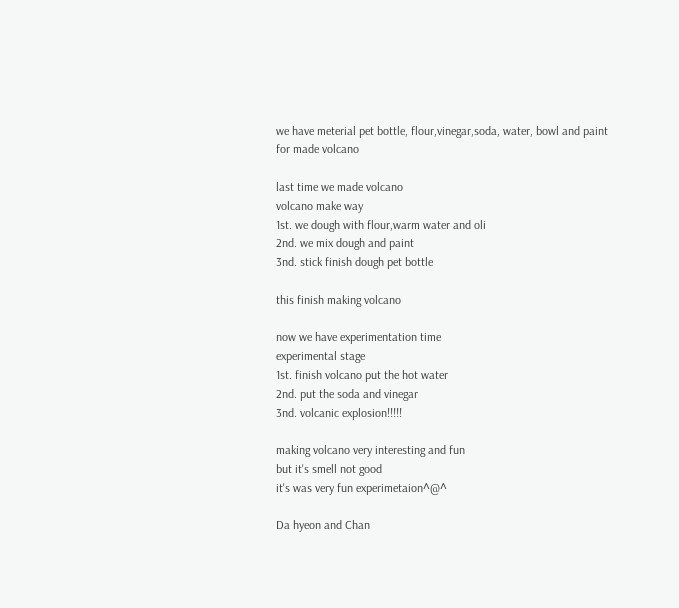we have meterial pet bottle, flour,vinegar,soda, water, bowl and paint
for made volcano

last time we made volcano
volcano make way
1st. we dough with flour,warm water and oli
2nd. we mix dough and paint
3nd. stick finish dough pet bottle

this finish making volcano

now we have experimentation time
experimental stage
1st. finish volcano put the hot water
2nd. put the soda and vinegar
3nd. volcanic explosion!!!!!

making volcano very interesting and fun
but it's smell not good
it's was very fun experimetaion^@^

Da hyeon and Chan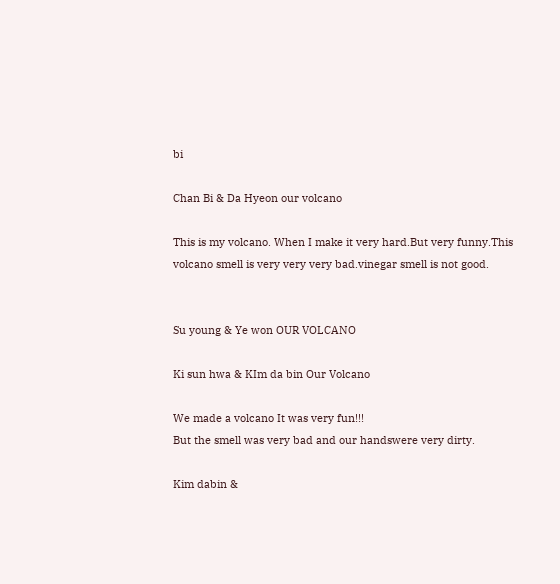bi

Chan Bi & Da Hyeon our volcano

This is my volcano. When I make it very hard.But very funny.This volcano smell is very very very bad.vinegar smell is not good.


Su young & Ye won OUR VOLCANO

Ki sun hwa & KIm da bin Our Volcano

We made a volcano It was very fun!!!
But the smell was very bad and our handswere very dirty.

Kim dabin &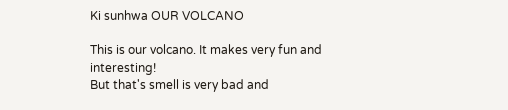Ki sunhwa OUR VOLCANO

This is our volcano. It makes very fun and interesting!
But that's smell is very bad and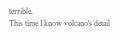terrible.
This time I know volcano's detail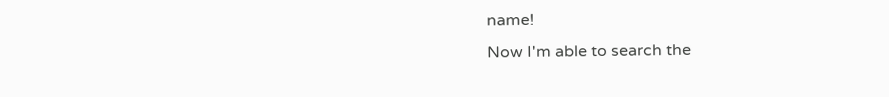name!
Now I'm able to search the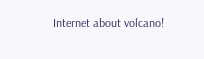Internet about volcano!